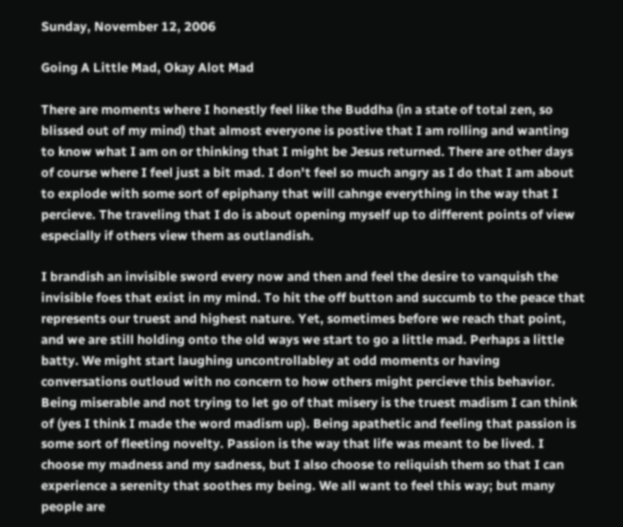Sunday, November 12, 2006

Going A Little Mad, Okay Alot Mad

There are moments where I honestly feel like the Buddha (in a state of total zen, so blissed out of my mind) that almost everyone is postive that I am rolling and wanting to know what I am on or thinking that I might be Jesus returned. There are other days of course where I feel just a bit mad. I don't feel so much angry as I do that I am about to explode with some sort of epiphany that will cahnge everything in the way that I percieve. The traveling that I do is about opening myself up to different points of view especially if others view them as outlandish.

I brandish an invisible sword every now and then and feel the desire to vanquish the invisible foes that exist in my mind. To hit the off button and succumb to the peace that represents our truest and highest nature. Yet, sometimes before we reach that point, and we are still holding onto the old ways we start to go a little mad. Perhaps a little batty. We might start laughing uncontrollabley at odd moments or having conversations outloud with no concern to how others might percieve this behavior. Being miserable and not trying to let go of that misery is the truest madism I can think of (yes I think I made the word madism up). Being apathetic and feeling that passion is some sort of fleeting novelty. Passion is the way that life was meant to be lived. I choose my madness and my sadness, but I also choose to reliquish them so that I can experience a serenity that soothes my being. We all want to feel this way; but many people are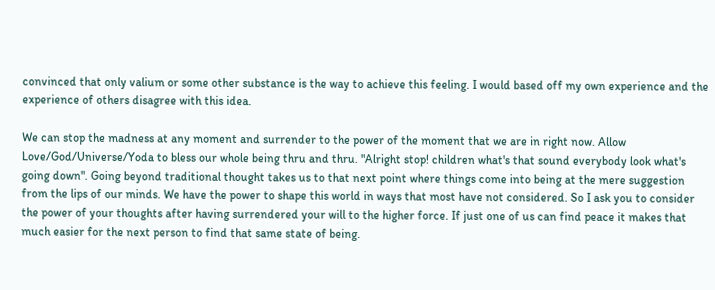convinced that only valium or some other substance is the way to achieve this feeling. I would based off my own experience and the experience of others disagree with this idea.

We can stop the madness at any moment and surrender to the power of the moment that we are in right now. Allow Love/God/Universe/Yoda to bless our whole being thru and thru. "Alright stop! children what's that sound everybody look what's going down". Going beyond traditional thought takes us to that next point where things come into being at the mere suggestion from the lips of our minds. We have the power to shape this world in ways that most have not considered. So I ask you to consider the power of your thoughts after having surrendered your will to the higher force. If just one of us can find peace it makes that much easier for the next person to find that same state of being.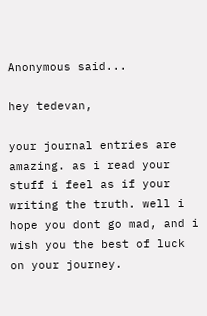Anonymous said...

hey tedevan,

your journal entries are amazing. as i read your stuff i feel as if your writing the truth. well i hope you dont go mad, and i wish you the best of luck on your journey.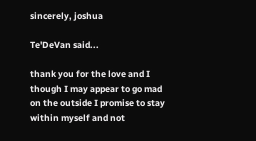sincerely, joshua

Te'DeVan said...

thank you for the love and I though I may appear to go mad on the outside I promise to stay within myself and not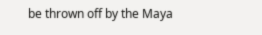be thrown off by the Maya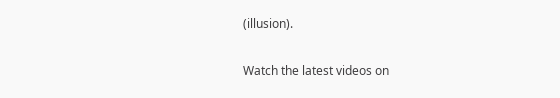(illusion).

Watch the latest videos on